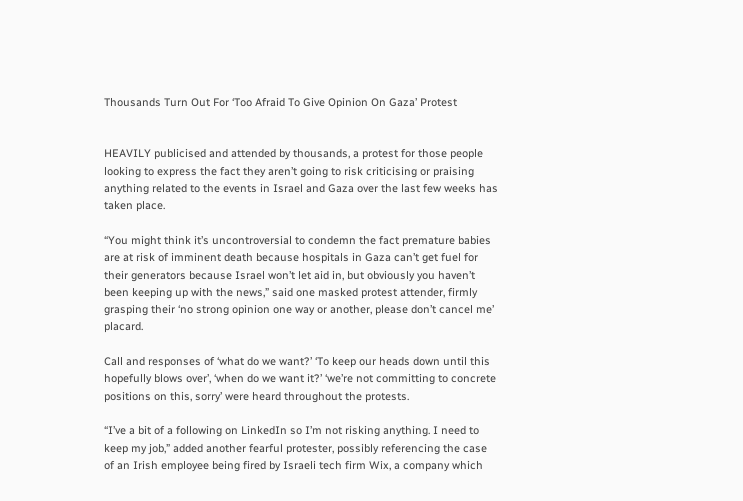Thousands Turn Out For ‘Too Afraid To Give Opinion On Gaza’ Protest


HEAVILY publicised and attended by thousands, a protest for those people looking to express the fact they aren’t going to risk criticising or praising anything related to the events in Israel and Gaza over the last few weeks has taken place.

“You might think it’s uncontroversial to condemn the fact premature babies are at risk of imminent death because hospitals in Gaza can’t get fuel for their generators because Israel won’t let aid in, but obviously you haven’t been keeping up with the news,” said one masked protest attender, firmly grasping their ‘no strong opinion one way or another, please don’t cancel me’ placard.

Call and responses of ‘what do we want?’ ‘To keep our heads down until this hopefully blows over’, ‘when do we want it?’ ‘we’re not committing to concrete positions on this, sorry’ were heard throughout the protests.

“I’ve a bit of a following on LinkedIn so I’m not risking anything. I need to keep my job,” added another fearful protester, possibly referencing the case of an Irish employee being fired by Israeli tech firm Wix, a company which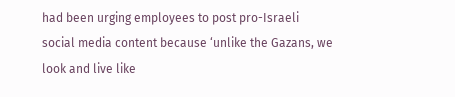had been urging employees to post pro-Israeli social media content because ‘unlike the Gazans, we look and live like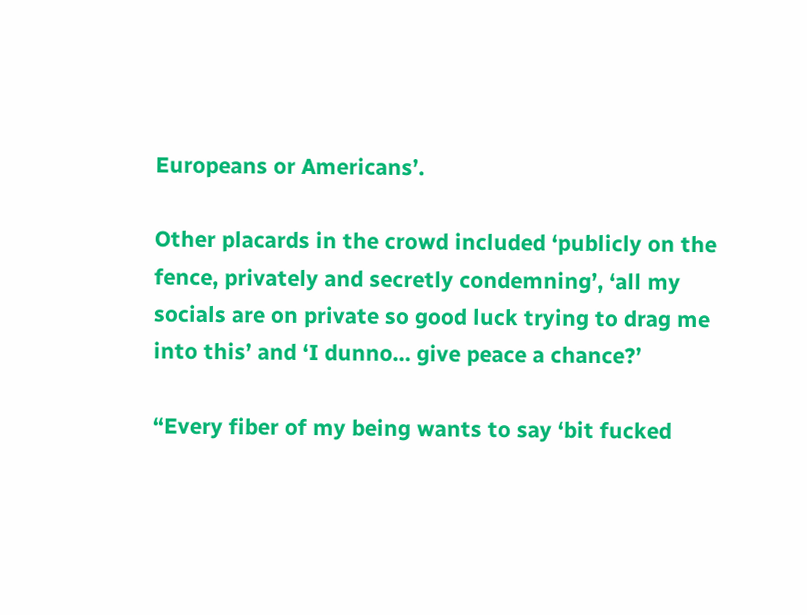Europeans or Americans’.

Other placards in the crowd included ‘publicly on the fence, privately and secretly condemning’, ‘all my socials are on private so good luck trying to drag me into this’ and ‘I dunno… give peace a chance?’

“Every fiber of my being wants to say ‘bit fucked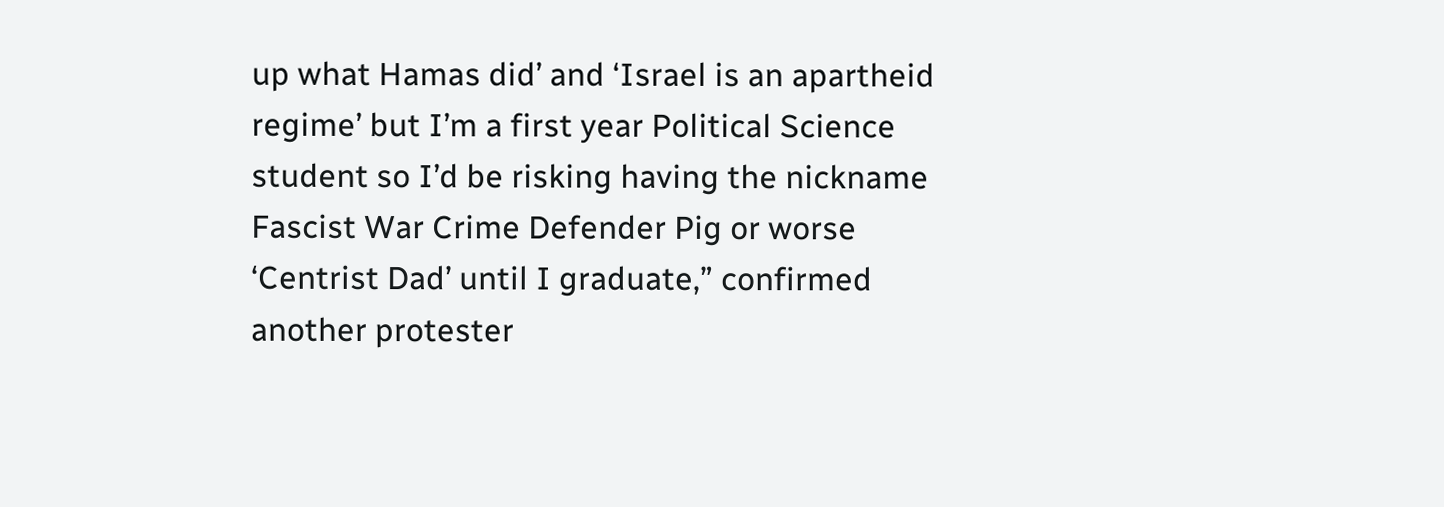up what Hamas did’ and ‘Israel is an apartheid regime’ but I’m a first year Political Science student so I’d be risking having the nickname Fascist War Crime Defender Pig or worse ‘Centrist Dad’ until I graduate,” confirmed another protester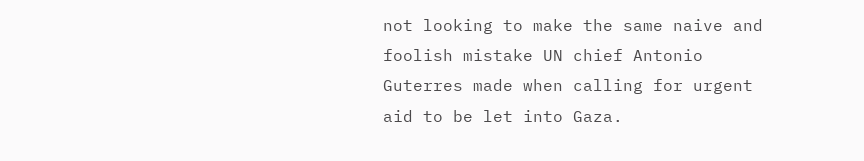not looking to make the same naive and foolish mistake UN chief Antonio Guterres made when calling for urgent aid to be let into Gaza.